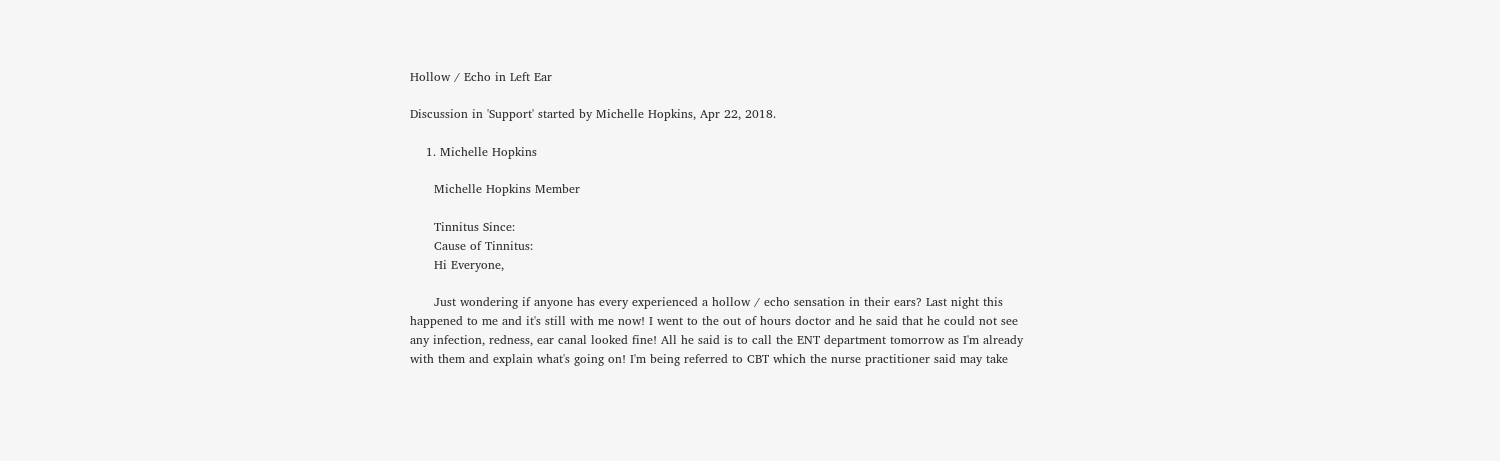Hollow / Echo in Left Ear

Discussion in 'Support' started by Michelle Hopkins, Apr 22, 2018.

    1. Michelle Hopkins

      Michelle Hopkins Member

      Tinnitus Since:
      Cause of Tinnitus:
      Hi Everyone,

      Just wondering if anyone has every experienced a hollow / echo sensation in their ears? Last night this happened to me and it's still with me now! I went to the out of hours doctor and he said that he could not see any infection, redness, ear canal looked fine! All he said is to call the ENT department tomorrow as I'm already with them and explain what's going on! I'm being referred to CBT which the nurse practitioner said may take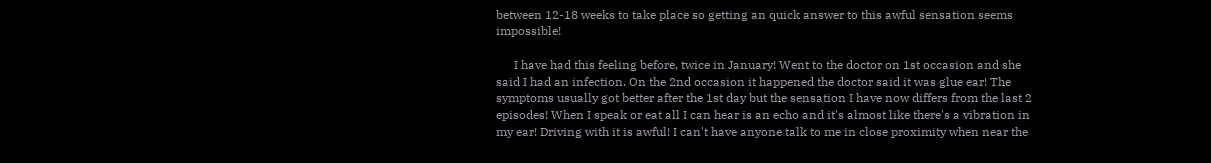between 12-18 weeks to take place so getting an quick answer to this awful sensation seems impossible!

      I have had this feeling before, twice in January! Went to the doctor on 1st occasion and she said I had an infection. On the 2nd occasion it happened the doctor said it was glue ear! The symptoms usually got better after the 1st day but the sensation I have now differs from the last 2 episodes! When I speak or eat all I can hear is an echo and it's almost like there's a vibration in my ear! Driving with it is awful! I can't have anyone talk to me in close proximity when near the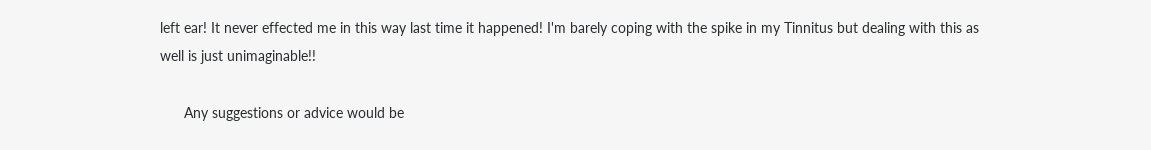left ear! It never effected me in this way last time it happened! I'm barely coping with the spike in my Tinnitus but dealing with this as well is just unimaginable!!

      Any suggestions or advice would be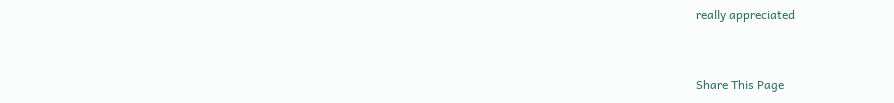really appreciated


Share This Page